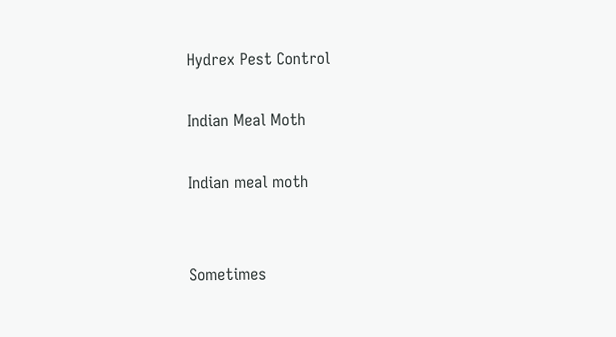Hydrex Pest Control

Indian Meal Moth

Indian meal moth


Sometimes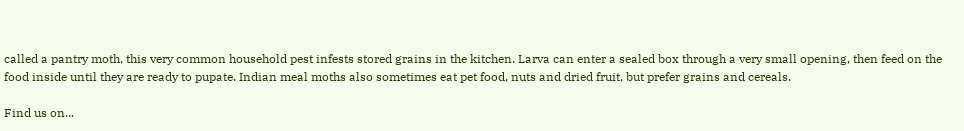called a pantry moth, this very common household pest infests stored grains in the kitchen. Larva can enter a sealed box through a very small opening, then feed on the food inside until they are ready to pupate. Indian meal moths also sometimes eat pet food, nuts and dried fruit, but prefer grains and cereals.

Find us on...